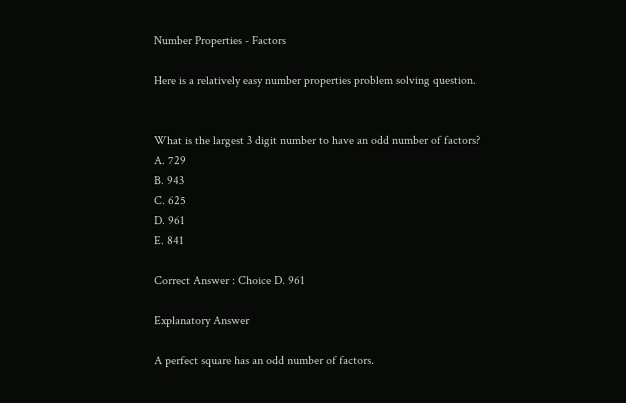Number Properties - Factors

Here is a relatively easy number properties problem solving question.


What is the largest 3 digit number to have an odd number of factors?
A. 729
B. 943
C. 625
D. 961
E. 841

Correct Answer : Choice D. 961

Explanatory Answer

A perfect square has an odd number of factors.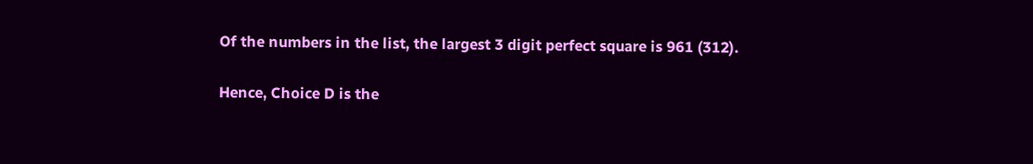Of the numbers in the list, the largest 3 digit perfect square is 961 (312).

Hence, Choice D is the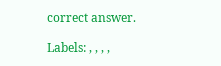correct answer.

Labels: , , , ,